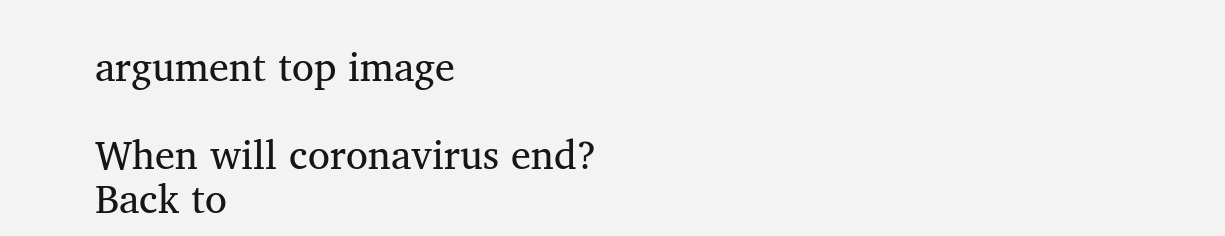argument top image

When will coronavirus end?
Back to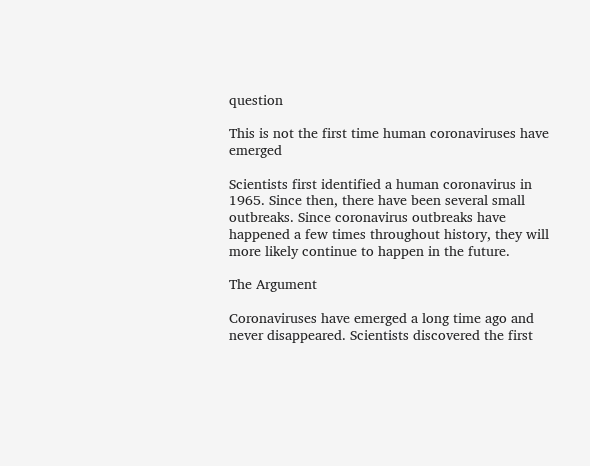question

This is not the first time human coronaviruses have emerged

Scientists first identified a human coronavirus in 1965. Since then, there have been several small outbreaks. Since coronavirus outbreaks have happened a few times throughout history, they will more likely continue to happen in the future.

The Argument

Coronaviruses have emerged a long time ago and never disappeared. Scientists discovered the first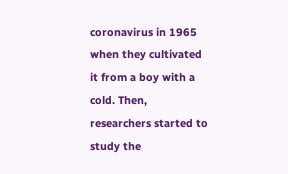coronavirus in 1965 when they cultivated it from a boy with a cold. Then, researchers started to study the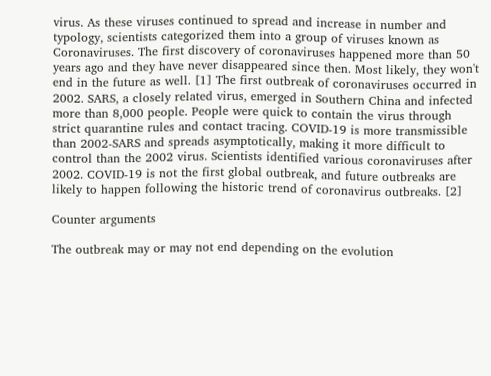virus. As these viruses continued to spread and increase in number and typology, scientists categorized them into a group of viruses known as Coronaviruses. The first discovery of coronaviruses happened more than 50 years ago and they have never disappeared since then. Most likely, they won't end in the future as well. [1] The first outbreak of coronaviruses occurred in 2002. SARS, a closely related virus, emerged in Southern China and infected more than 8,000 people. People were quick to contain the virus through strict quarantine rules and contact tracing. COVID-19 is more transmissible than 2002-SARS and spreads asymptotically, making it more difficult to control than the 2002 virus. Scientists identified various coronaviruses after 2002. COVID-19 is not the first global outbreak, and future outbreaks are likely to happen following the historic trend of coronavirus outbreaks. [2]

Counter arguments

The outbreak may or may not end depending on the evolution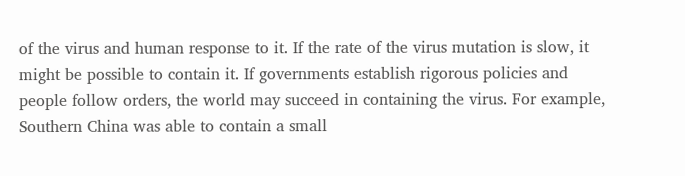of the virus and human response to it. If the rate of the virus mutation is slow, it might be possible to contain it. If governments establish rigorous policies and people follow orders, the world may succeed in containing the virus. For example, Southern China was able to contain a small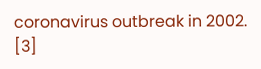coronavirus outbreak in 2002. [3]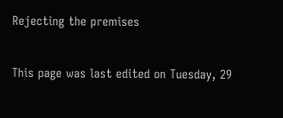Rejecting the premises


This page was last edited on Tuesday, 29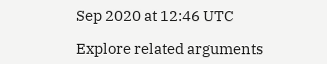Sep 2020 at 12:46 UTC

Explore related arguments